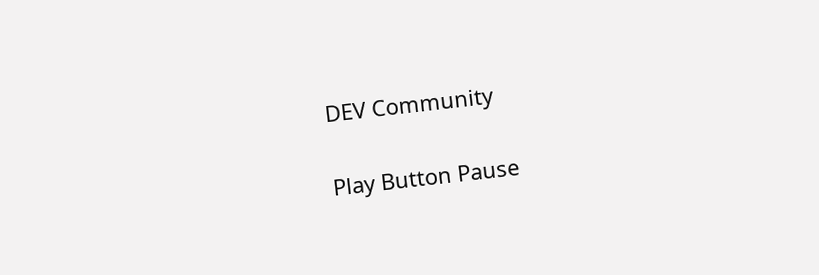DEV Community

Play Button Pause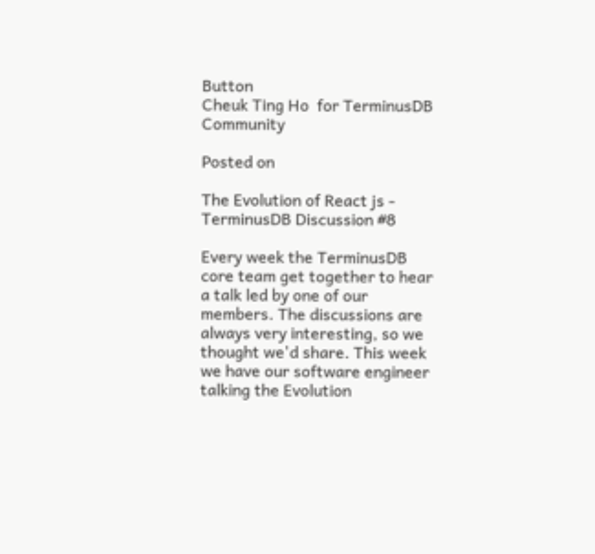Button
Cheuk Ting Ho  for TerminusDB Community

Posted on

The Evolution of React js - TerminusDB Discussion #8

Every week the TerminusDB core team get together to hear a talk led by one of our members. The discussions are always very interesting, so we thought we'd share. This week we have our software engineer talking the Evolution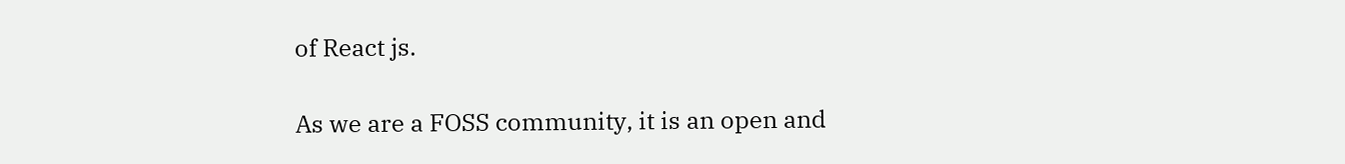of React js.

As we are a FOSS community, it is an open and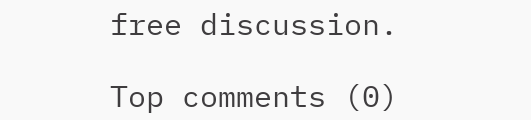free discussion.

Top comments (0)